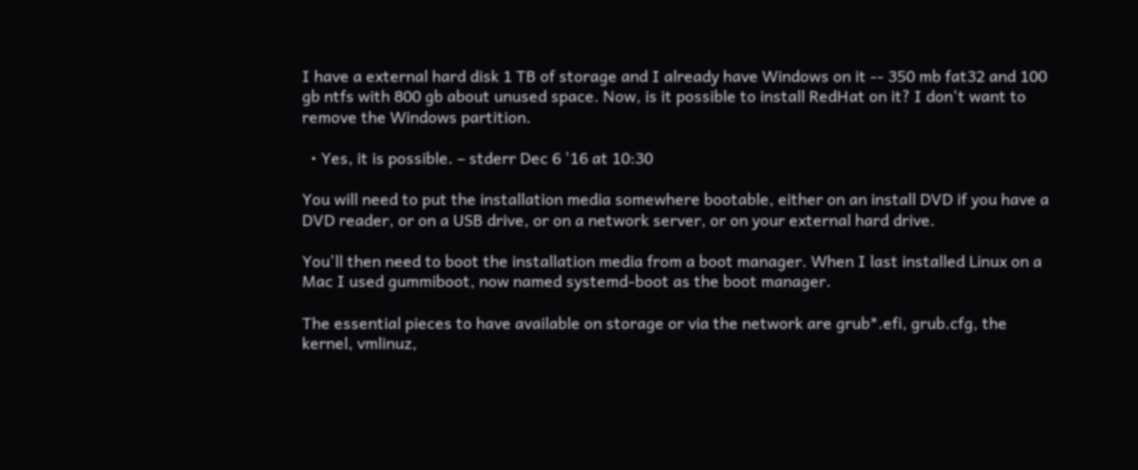I have a external hard disk 1 TB of storage and I already have Windows on it -- 350 mb fat32 and 100 gb ntfs with 800 gb about unused space. Now, is it possible to install RedHat on it? I don't want to remove the Windows partition.

  • Yes, it is possible. – stderr Dec 6 '16 at 10:30

You will need to put the installation media somewhere bootable, either on an install DVD if you have a DVD reader, or on a USB drive, or on a network server, or on your external hard drive.

You'll then need to boot the installation media from a boot manager. When I last installed Linux on a Mac I used gummiboot, now named systemd-boot as the boot manager.

The essential pieces to have available on storage or via the network are grub*.efi, grub.cfg, the kernel, vmlinuz,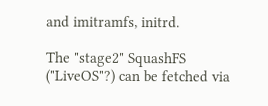and imitramfs, initrd.

The "stage2" SquashFS ("LiveOS"?) can be fetched via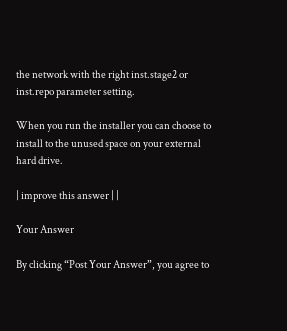the network with the right inst.stage2 or inst.repo parameter setting.

When you run the installer you can choose to install to the unused space on your external hard drive.

| improve this answer | |

Your Answer

By clicking “Post Your Answer”, you agree to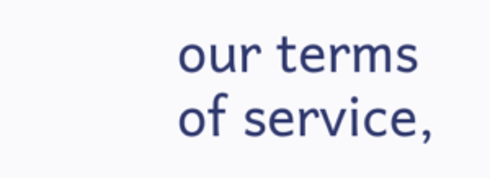our terms of service,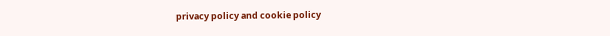privacy policy and cookie policy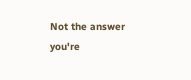Not the answer you're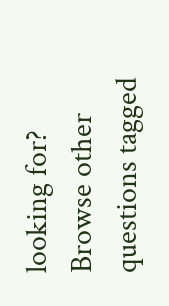looking for? Browse other questions tagged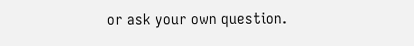or ask your own question.